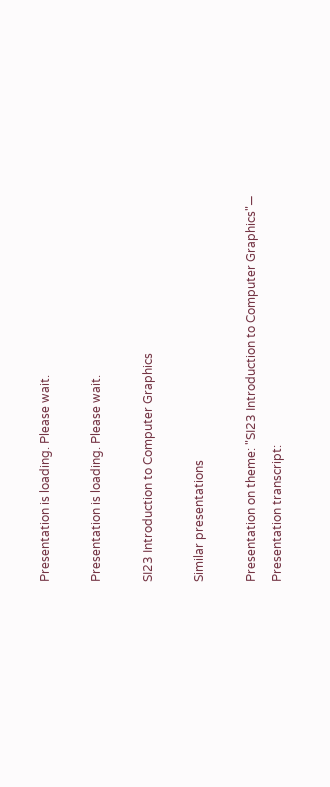Presentation is loading. Please wait.

Presentation is loading. Please wait.

SI23 Introduction to Computer Graphics

Similar presentations

Presentation on theme: "SI23 Introduction to Computer Graphics"— Presentation transcript: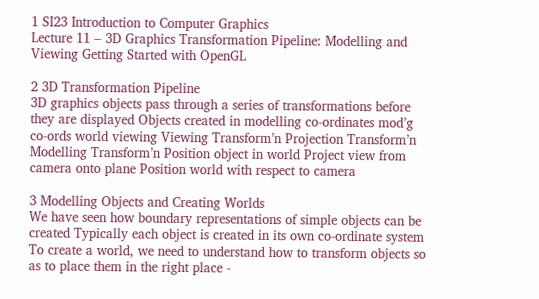1 SI23 Introduction to Computer Graphics
Lecture 11 – 3D Graphics Transformation Pipeline: Modelling and Viewing Getting Started with OpenGL

2 3D Transformation Pipeline
3D graphics objects pass through a series of transformations before they are displayed Objects created in modelling co-ordinates mod’g co-ords world viewing Viewing Transform’n Projection Transform’n Modelling Transform’n Position object in world Project view from camera onto plane Position world with respect to camera

3 Modelling Objects and Creating Worlds
We have seen how boundary representations of simple objects can be created Typically each object is created in its own co-ordinate system To create a world, we need to understand how to transform objects so as to place them in the right place -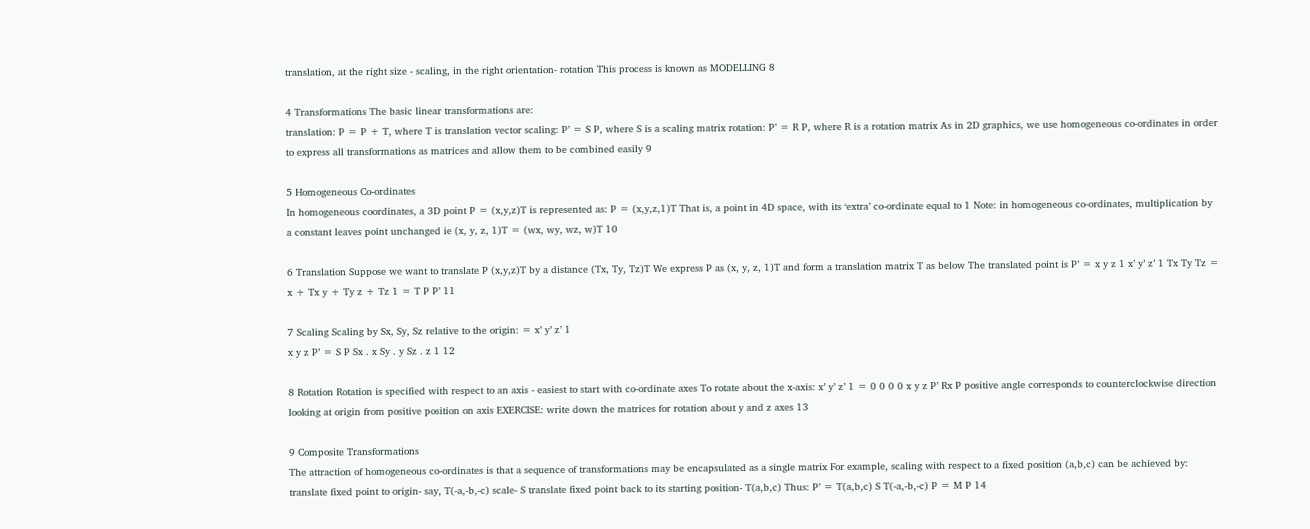translation, at the right size - scaling, in the right orientation- rotation This process is known as MODELLING 8

4 Transformations The basic linear transformations are:
translation: P = P + T, where T is translation vector scaling: P’ = S P, where S is a scaling matrix rotation: P’ = R P, where R is a rotation matrix As in 2D graphics, we use homogeneous co-ordinates in order to express all transformations as matrices and allow them to be combined easily 9

5 Homogeneous Co-ordinates
In homogeneous coordinates, a 3D point P = (x,y,z)T is represented as: P = (x,y,z,1)T That is, a point in 4D space, with its ‘extra’ co-ordinate equal to 1 Note: in homogeneous co-ordinates, multiplication by a constant leaves point unchanged ie (x, y, z, 1)T = (wx, wy, wz, w)T 10

6 Translation Suppose we want to translate P (x,y,z)T by a distance (Tx, Ty, Tz)T We express P as (x, y, z, 1)T and form a translation matrix T as below The translated point is P’ = x y z 1 x’ y’ z’ 1 Tx Ty Tz = x + Tx y + Ty z + Tz 1 = T P P’ 11

7 Scaling Scaling by Sx, Sy, Sz relative to the origin: = x’ y’ z’ 1
x y z P’ = S P Sx . x Sy . y Sz . z 1 12

8 Rotation Rotation is specified with respect to an axis - easiest to start with co-ordinate axes To rotate about the x-axis: x’ y’ z’ 1 = 0 0 0 0 x y z P’ Rx P positive angle corresponds to counterclockwise direction looking at origin from positive position on axis EXERCISE: write down the matrices for rotation about y and z axes 13

9 Composite Transformations
The attraction of homogeneous co-ordinates is that a sequence of transformations may be encapsulated as a single matrix For example, scaling with respect to a fixed position (a,b,c) can be achieved by: translate fixed point to origin- say, T(-a,-b,-c) scale- S translate fixed point back to its starting position- T(a,b,c) Thus: P’ = T(a,b,c) S T(-a,-b,-c) P = M P 14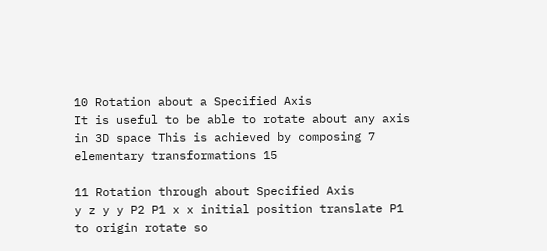10 Rotation about a Specified Axis
It is useful to be able to rotate about any axis in 3D space This is achieved by composing 7 elementary transformations 15

11 Rotation through about Specified Axis
y z y y P2 P1 x x initial position translate P1 to origin rotate so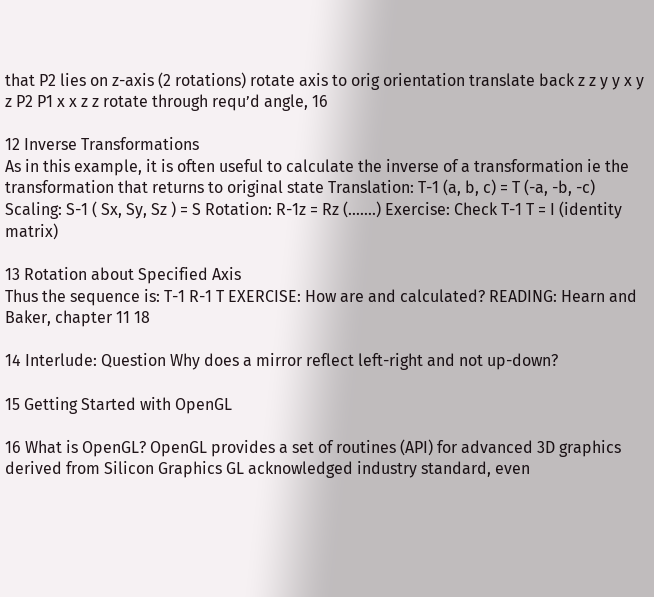that P2 lies on z-axis (2 rotations) rotate axis to orig orientation translate back z z y y x y z P2 P1 x x z z rotate through requ’d angle, 16

12 Inverse Transformations
As in this example, it is often useful to calculate the inverse of a transformation ie the transformation that returns to original state Translation: T-1 (a, b, c) = T (-a, -b, -c) Scaling: S-1 ( Sx, Sy, Sz ) = S Rotation: R-1z = Rz (…….) Exercise: Check T-1 T = I (identity matrix)

13 Rotation about Specified Axis
Thus the sequence is: T-1 R-1 T EXERCISE: How are and calculated? READING: Hearn and Baker, chapter 11 18

14 Interlude: Question Why does a mirror reflect left-right and not up-down?

15 Getting Started with OpenGL

16 What is OpenGL? OpenGL provides a set of routines (API) for advanced 3D graphics derived from Silicon Graphics GL acknowledged industry standard, even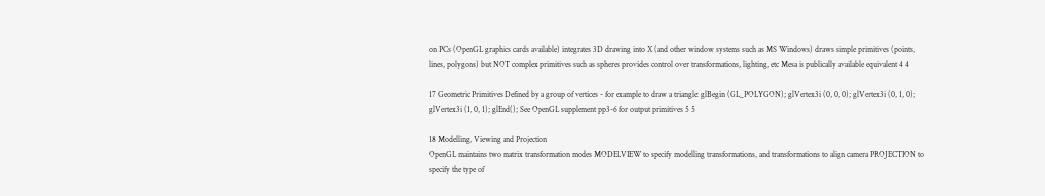on PCs (OpenGL graphics cards available) integrates 3D drawing into X (and other window systems such as MS Windows) draws simple primitives (points, lines, polygons) but NOT complex primitives such as spheres provides control over transformations, lighting, etc Mesa is publically available equivalent 4 4

17 Geometric Primitives Defined by a group of vertices - for example to draw a triangle: glBegin (GL_POLYGON); glVertex3i (0, 0, 0); glVertex3i (0, 1, 0); glVertex3i (1, 0, 1); glEnd(); See OpenGL supplement pp3-6 for output primitives 5 5

18 Modelling, Viewing and Projection
OpenGL maintains two matrix transformation modes MODELVIEW to specify modelling transformations, and transformations to align camera PROJECTION to specify the type of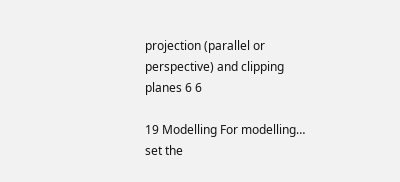projection (parallel or perspective) and clipping planes 6 6

19 Modelling For modelling… set the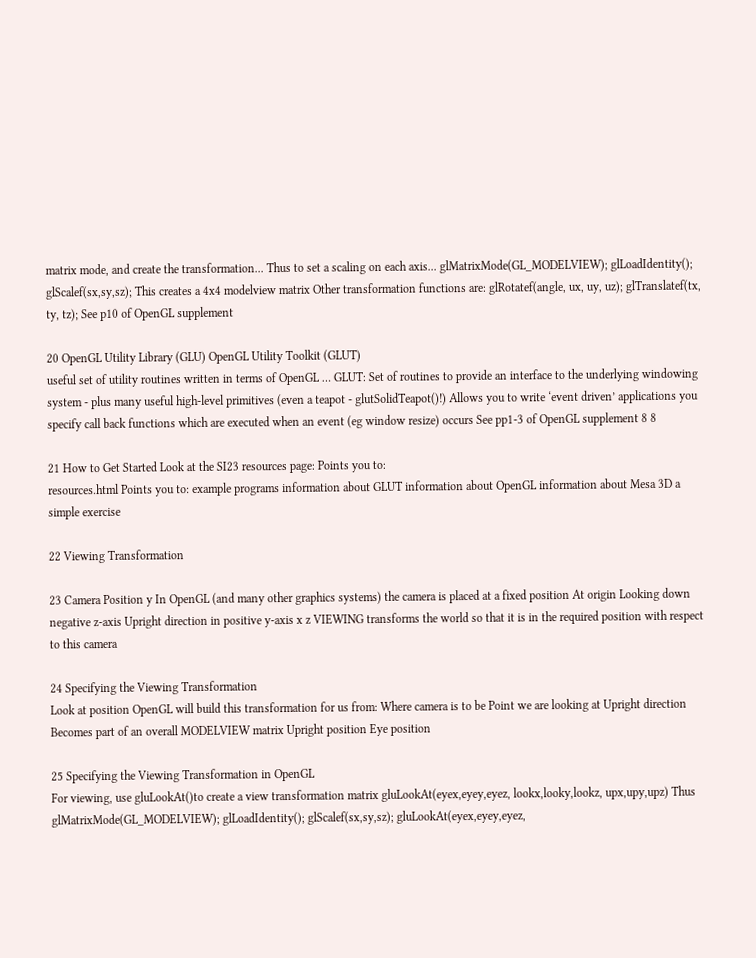matrix mode, and create the transformation... Thus to set a scaling on each axis... glMatrixMode(GL_MODELVIEW); glLoadIdentity(); glScalef(sx,sy,sz); This creates a 4x4 modelview matrix Other transformation functions are: glRotatef(angle, ux, uy, uz); glTranslatef(tx, ty, tz); See p10 of OpenGL supplement

20 OpenGL Utility Library (GLU) OpenGL Utility Toolkit (GLUT)
useful set of utility routines written in terms of OpenGL … GLUT: Set of routines to provide an interface to the underlying windowing system - plus many useful high-level primitives (even a teapot - glutSolidTeapot()!) Allows you to write ‘event driven’ applications you specify call back functions which are executed when an event (eg window resize) occurs See pp1-3 of OpenGL supplement 8 8

21 How to Get Started Look at the SI23 resources page: Points you to:
resources.html Points you to: example programs information about GLUT information about OpenGL information about Mesa 3D a simple exercise

22 Viewing Transformation

23 Camera Position y In OpenGL (and many other graphics systems) the camera is placed at a fixed position At origin Looking down negative z-axis Upright direction in positive y-axis x z VIEWING transforms the world so that it is in the required position with respect to this camera

24 Specifying the Viewing Transformation
Look at position OpenGL will build this transformation for us from: Where camera is to be Point we are looking at Upright direction Becomes part of an overall MODELVIEW matrix Upright position Eye position

25 Specifying the Viewing Transformation in OpenGL
For viewing, use gluLookAt()to create a view transformation matrix gluLookAt(eyex,eyey,eyez, lookx,looky,lookz, upx,upy,upz) Thus glMatrixMode(GL_MODELVIEW); glLoadIdentity(); glScalef(sx,sy,sz); gluLookAt(eyex,eyey,eyez,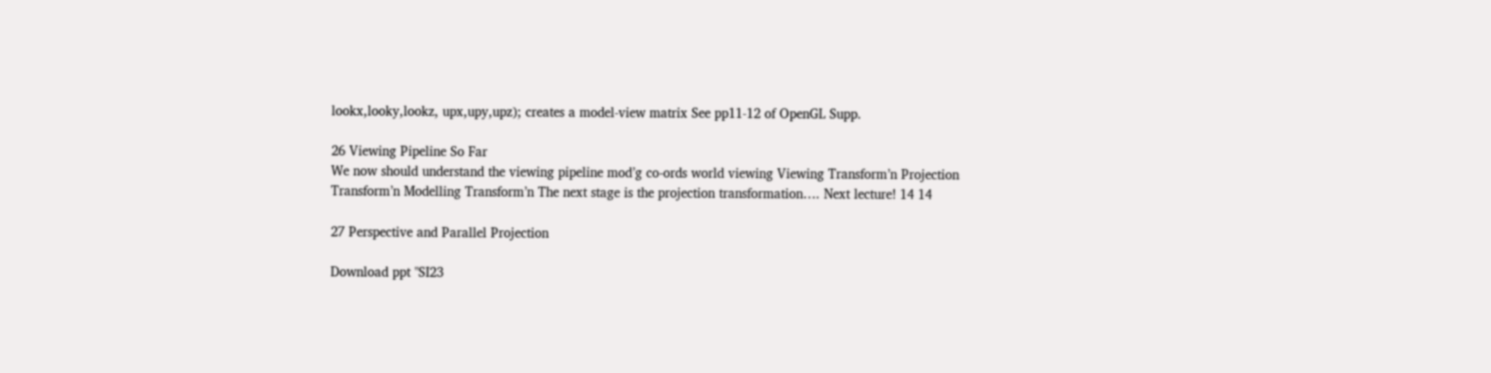lookx,looky,lookz, upx,upy,upz); creates a model-view matrix See pp11-12 of OpenGL Supp.

26 Viewing Pipeline So Far
We now should understand the viewing pipeline mod’g co-ords world viewing Viewing Transform’n Projection Transform’n Modelling Transform’n The next stage is the projection transformation…. Next lecture! 14 14

27 Perspective and Parallel Projection

Download ppt "SI23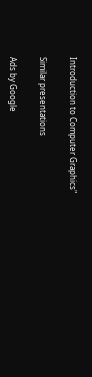Introduction to Computer Graphics"

Similar presentations

Ads by Google